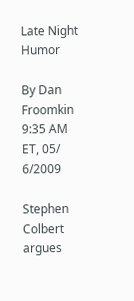Late Night Humor

By Dan Froomkin
9:35 AM ET, 05/ 6/2009

Stephen Colbert argues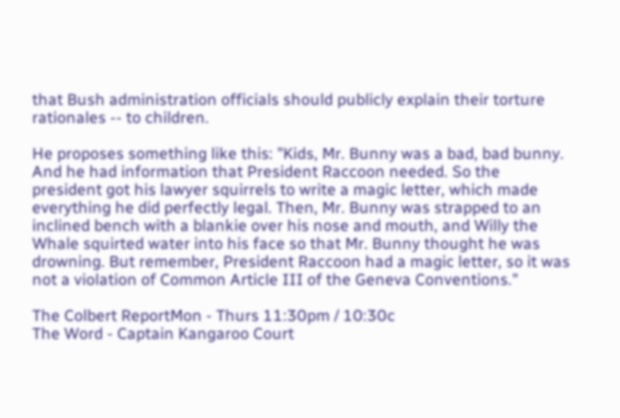that Bush administration officials should publicly explain their torture rationales -- to children.

He proposes something like this: "Kids, Mr. Bunny was a bad, bad bunny. And he had information that President Raccoon needed. So the president got his lawyer squirrels to write a magic letter, which made everything he did perfectly legal. Then, Mr. Bunny was strapped to an inclined bench with a blankie over his nose and mouth, and Willy the Whale squirted water into his face so that Mr. Bunny thought he was drowning. But remember, President Raccoon had a magic letter, so it was not a violation of Common Article III of the Geneva Conventions."

The Colbert ReportMon - Thurs 11:30pm / 10:30c
The Word - Captain Kangaroo Court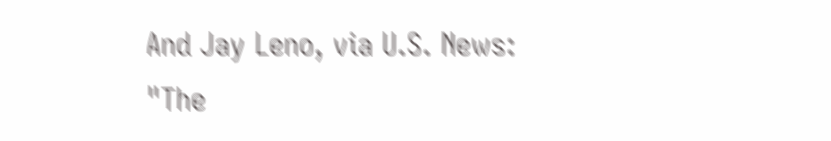And Jay Leno, via U.S. News: "The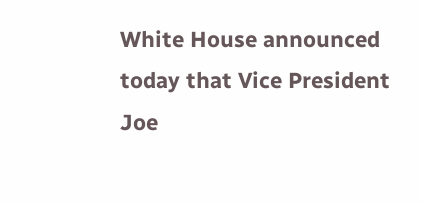White House announced today that Vice President Joe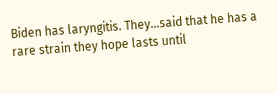Biden has laryngitis. They...said that he has a rare strain they hope lasts until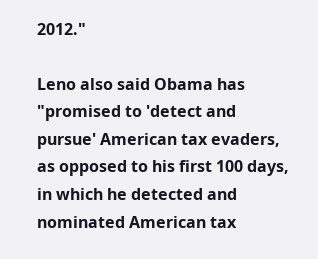2012."

Leno also said Obama has "promised to 'detect and pursue' American tax evaders, as opposed to his first 100 days, in which he detected and nominated American tax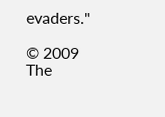evaders."

© 2009 The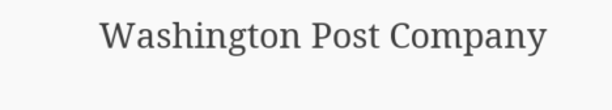Washington Post Company